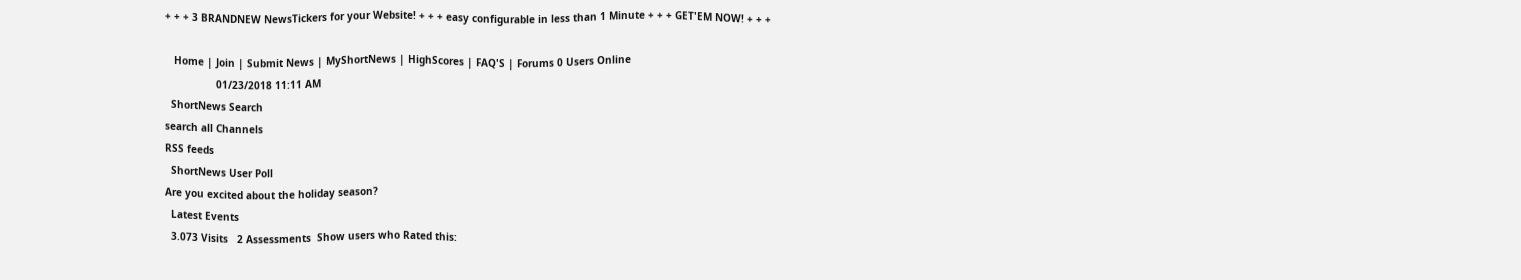+ + + 3 BRANDNEW NewsTickers for your Website! + + + easy configurable in less than 1 Minute + + + GET'EM NOW! + + +

   Home | Join | Submit News | MyShortNews | HighScores | FAQ'S | Forums 0 Users Online
                 01/23/2018 11:11 AM
  ShortNews Search
search all Channels
RSS feeds
  ShortNews User Poll
Are you excited about the holiday season?
  Latest Events
  3.073 Visits   2 Assessments  Show users who Rated this: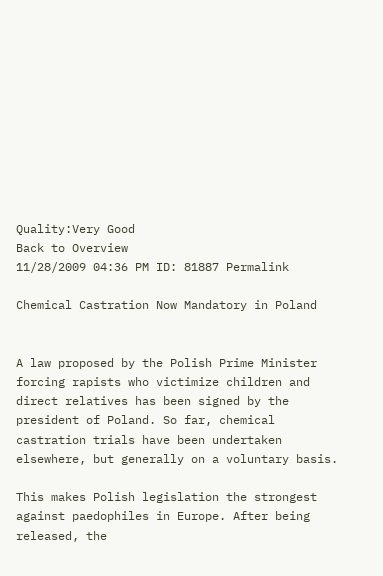Quality:Very Good
Back to Overview
11/28/2009 04:36 PM ID: 81887 Permalink

Chemical Castration Now Mandatory in Poland


A law proposed by the Polish Prime Minister forcing rapists who victimize children and direct relatives has been signed by the president of Poland. So far, chemical castration trials have been undertaken elsewhere, but generally on a voluntary basis.

This makes Polish legislation the strongest against paedophiles in Europe. After being released, the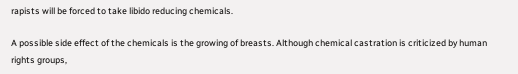rapists will be forced to take libido reducing chemicals.

A possible side effect of the chemicals is the growing of breasts. Although chemical castration is criticized by human rights groups,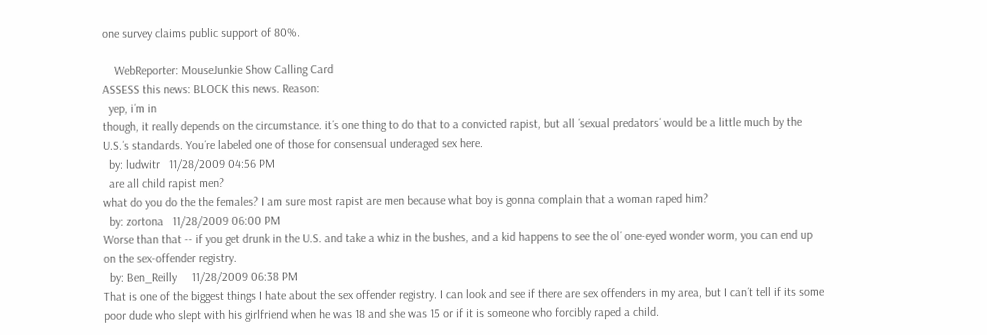one survey claims public support of 80%.

    WebReporter: MouseJunkie Show Calling Card
ASSESS this news: BLOCK this news. Reason:
  yep, i´m in
though, it really depends on the circumstance. it´s one thing to do that to a convicted rapist, but all ´sexual predators´ would be a little much by the U.S.´s standards. You´re labeled one of those for consensual underaged sex here.
  by: ludwitr   11/28/2009 04:56 PM
  are all child rapist men?
what do you do the the females? I am sure most rapist are men because what boy is gonna complain that a woman raped him?
  by: zortona   11/28/2009 06:00 PM
Worse than that -- if you get drunk in the U.S. and take a whiz in the bushes, and a kid happens to see the ol´ one-eyed wonder worm, you can end up on the sex-offender registry.
  by: Ben_Reilly     11/28/2009 06:38 PM
That is one of the biggest things I hate about the sex offender registry. I can look and see if there are sex offenders in my area, but I can´t tell if its some poor dude who slept with his girlfriend when he was 18 and she was 15 or if it is someone who forcibly raped a child.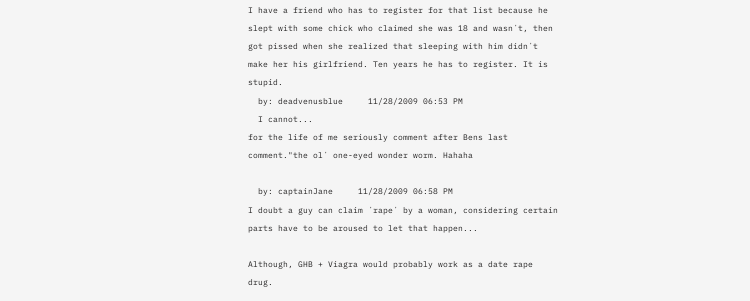I have a friend who has to register for that list because he slept with some chick who claimed she was 18 and wasn´t, then got pissed when she realized that sleeping with him didn´t make her his girlfriend. Ten years he has to register. It is stupid.
  by: deadvenusblue     11/28/2009 06:53 PM
  I cannot...
for the life of me seriously comment after Bens last comment."the ol´ one-eyed wonder worm. Hahaha

  by: captainJane     11/28/2009 06:58 PM
I doubt a guy can claim ´rape´ by a woman, considering certain parts have to be aroused to let that happen...

Although, GHB + Viagra would probably work as a date rape drug.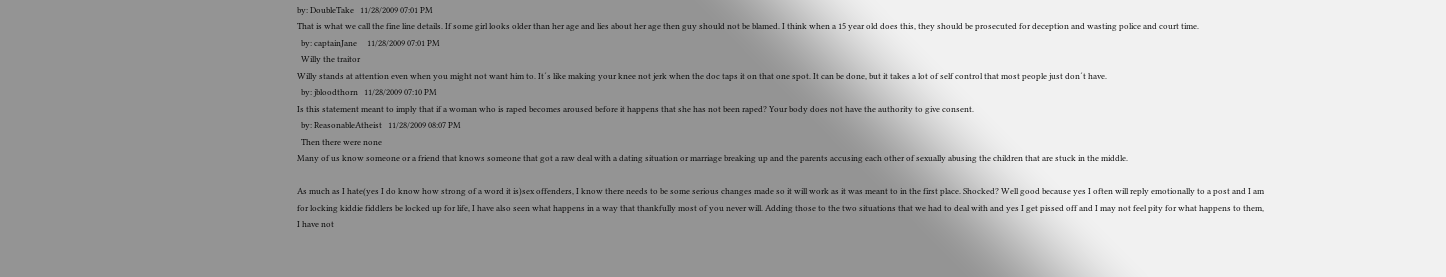by: DoubleTake   11/28/2009 07:01 PM
That is what we call the fine line details. If some girl looks older than her age and lies about her age then guy should not be blamed. I think when a 15 year old does this, they should be prosecuted for deception and wasting police and court time.
  by: captainJane     11/28/2009 07:01 PM
  Willy the traitor
Willy stands at attention even when you might not want him to. It´s like making your knee not jerk when the doc taps it on that one spot. It can be done, but it takes a lot of self control that most people just don´t have.
  by: jbloodthorn   11/28/2009 07:10 PM
Is this statement meant to imply that if a woman who is raped becomes aroused before it happens that she has not been raped? Your body does not have the authority to give consent.
  by: ReasonableAtheist   11/28/2009 08:07 PM
  Then there were none
Many of us know someone or a friend that knows someone that got a raw deal with a dating situation or marriage breaking up and the parents accusing each other of sexually abusing the children that are stuck in the middle.

As much as I hate(yes I do know how strong of a word it is)sex offenders, I know there needs to be some serious changes made so it will work as it was meant to in the first place. Shocked? Well good because yes I often will reply emotionally to a post and I am for locking kiddie fiddlers be locked up for life, I have also seen what happens in a way that thankfully most of you never will. Adding those to the two situations that we had to deal with and yes I get pissed off and I may not feel pity for what happens to them, I have not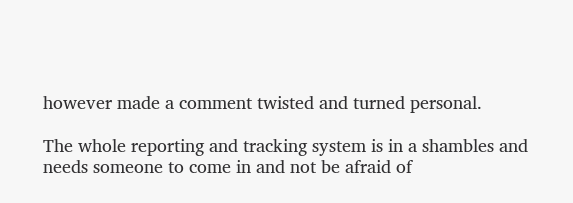however made a comment twisted and turned personal.

The whole reporting and tracking system is in a shambles and needs someone to come in and not be afraid of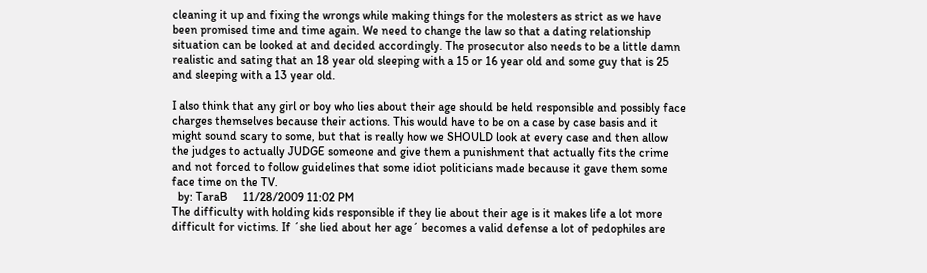cleaning it up and fixing the wrongs while making things for the molesters as strict as we have been promised time and time again. We need to change the law so that a dating relationship situation can be looked at and decided accordingly. The prosecutor also needs to be a little damn realistic and sating that an 18 year old sleeping with a 15 or 16 year old and some guy that is 25 and sleeping with a 13 year old.

I also think that any girl or boy who lies about their age should be held responsible and possibly face charges themselves because their actions. This would have to be on a case by case basis and it might sound scary to some, but that is really how we SHOULD look at every case and then allow the judges to actually JUDGE someone and give them a punishment that actually fits the crime and not forced to follow guidelines that some idiot politicians made because it gave them some face time on the TV.
  by: TaraB     11/28/2009 11:02 PM
The difficulty with holding kids responsible if they lie about their age is it makes life a lot more difficult for victims. If ´she lied about her age´ becomes a valid defense a lot of pedophiles are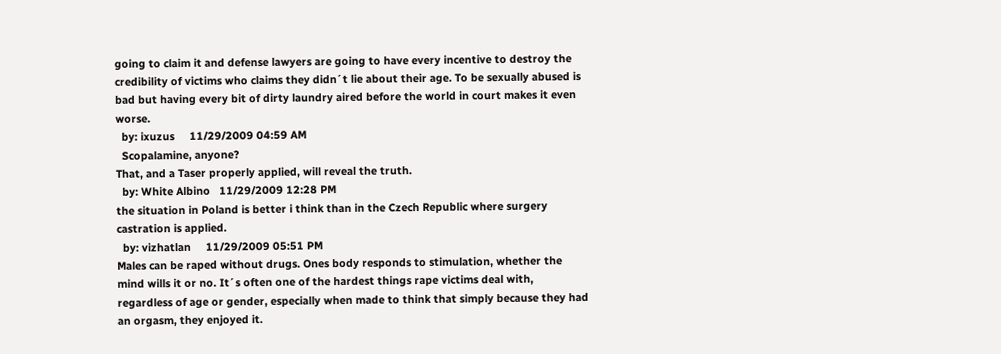going to claim it and defense lawyers are going to have every incentive to destroy the credibility of victims who claims they didn´t lie about their age. To be sexually abused is bad but having every bit of dirty laundry aired before the world in court makes it even worse.
  by: ixuzus     11/29/2009 04:59 AM
  Scopalamine, anyone?
That, and a Taser properly applied, will reveal the truth.
  by: White Albino   11/29/2009 12:28 PM
the situation in Poland is better i think than in the Czech Republic where surgery castration is applied.
  by: vizhatlan     11/29/2009 05:51 PM
Males can be raped without drugs. Ones body responds to stimulation, whether the mind wills it or no. It´s often one of the hardest things rape victims deal with, regardless of age or gender, especially when made to think that simply because they had an orgasm, they enjoyed it.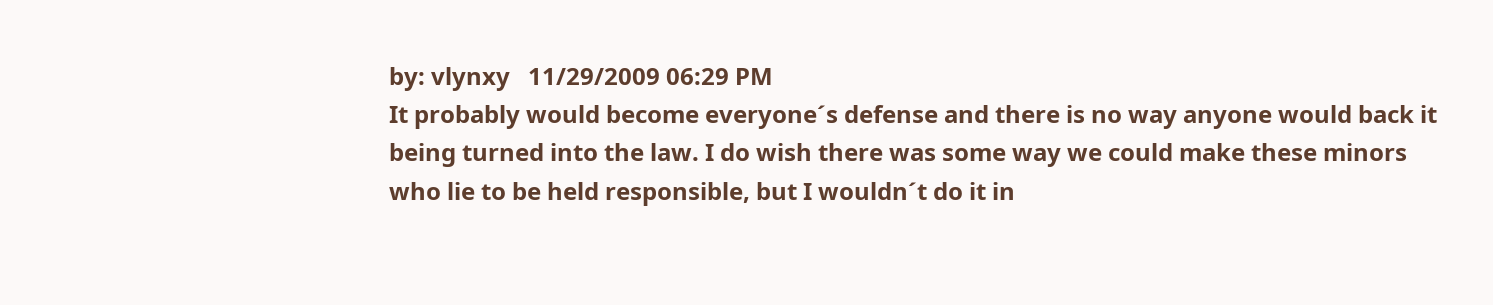by: vlynxy   11/29/2009 06:29 PM
It probably would become everyone´s defense and there is no way anyone would back it being turned into the law. I do wish there was some way we could make these minors who lie to be held responsible, but I wouldn´t do it in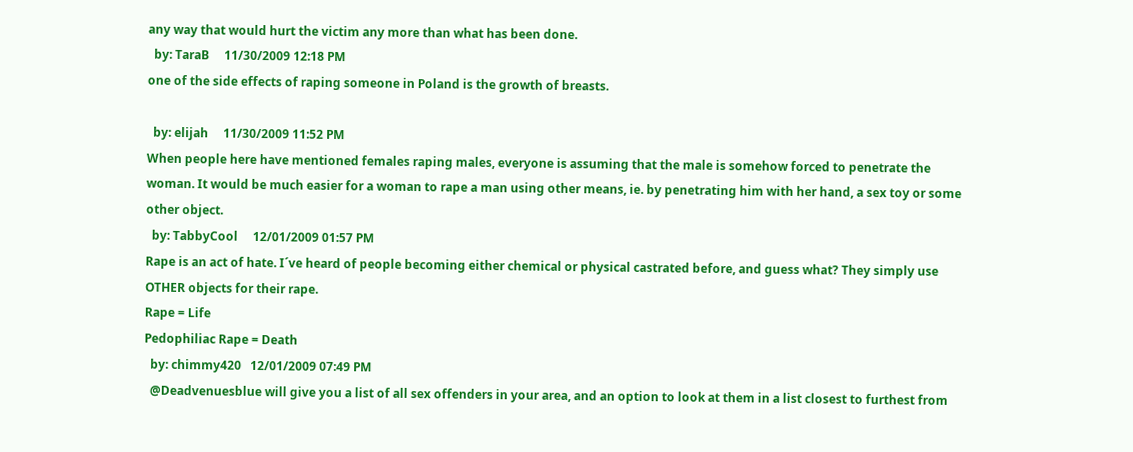any way that would hurt the victim any more than what has been done.
  by: TaraB     11/30/2009 12:18 PM
one of the side effects of raping someone in Poland is the growth of breasts.

  by: elijah     11/30/2009 11:52 PM
When people here have mentioned females raping males, everyone is assuming that the male is somehow forced to penetrate the woman. It would be much easier for a woman to rape a man using other means, ie. by penetrating him with her hand, a sex toy or some other object.
  by: TabbyCool     12/01/2009 01:57 PM
Rape is an act of hate. I´ve heard of people becoming either chemical or physical castrated before, and guess what? They simply use OTHER objects for their rape.
Rape = Life
Pedophiliac Rape = Death
  by: chimmy420   12/01/2009 07:49 PM
  @Deadvenuesblue will give you a list of all sex offenders in your area, and an option to look at them in a list closest to furthest from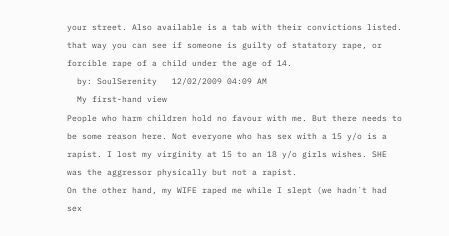your street. Also available is a tab with their convictions listed. that way you can see if someone is guilty of statatory rape, or forcible rape of a child under the age of 14.
  by: SoulSerenity   12/02/2009 04:09 AM
  My first-hand view
People who harm children hold no favour with me. But there needs to be some reason here. Not everyone who has sex with a 15 y/o is a rapist. I lost my virginity at 15 to an 18 y/o girls wishes. SHE was the aggressor physically but not a rapist.
On the other hand, my WIFE raped me while I slept (we hadn´t had sex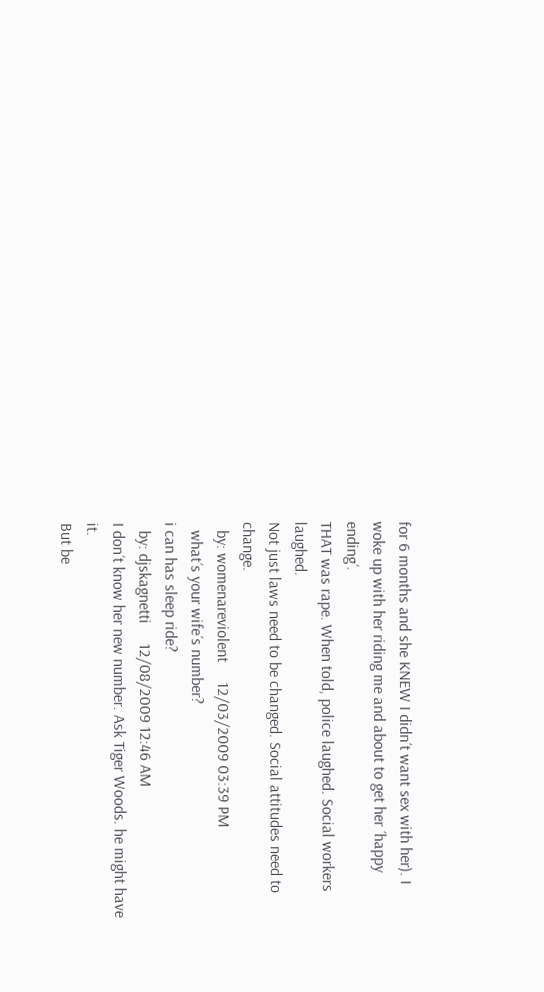for 6 months and she KNEW I didn´t want sex with her). I woke up with her riding me and about to get her ´happy ending´.
THAT was rape. When told, police laughed. Social workers laughed.
Not just laws need to be changed. Social attitudes need to change.
  by: womenareviolent     12/03/2009 03:39 PM
  what´s your wife´s number?
i can has sleep ride?
  by: djskagnetti     12/08/2009 12:46 AM
I don´t know her new number. Ask Tiger Woods. he might have it.
But be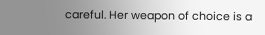careful. Her weapon of choice is a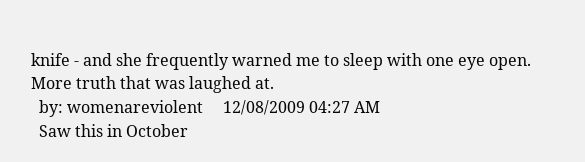knife - and she frequently warned me to sleep with one eye open. More truth that was laughed at.
  by: womenareviolent     12/08/2009 04:27 AM
  Saw this in October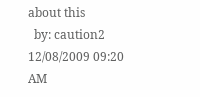about this
  by: caution2     12/08/2009 09:20 AM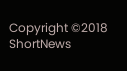Copyright ©2018 ShortNews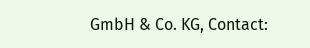GmbH & Co. KG, Contact: